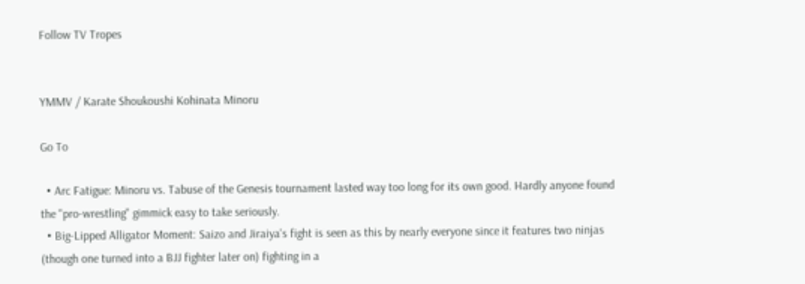Follow TV Tropes


YMMV / Karate Shoukoushi Kohinata Minoru

Go To

  • Arc Fatigue: Minoru vs. Tabuse of the Genesis tournament lasted way too long for its own good. Hardly anyone found the "pro-wrestling" gimmick easy to take seriously.
  • Big-Lipped Alligator Moment: Saizo and Jiraiya's fight is seen as this by nearly everyone since it features two ninjas (though one turned into a BJJ fighter later on) fighting in a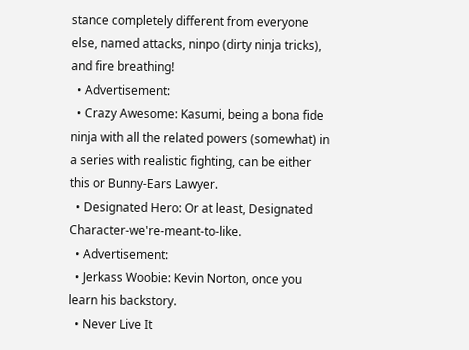stance completely different from everyone else, named attacks, ninpo (dirty ninja tricks), and fire breathing!
  • Advertisement:
  • Crazy Awesome: Kasumi, being a bona fide ninja with all the related powers (somewhat) in a series with realistic fighting, can be either this or Bunny-Ears Lawyer.
  • Designated Hero: Or at least, Designated Character-we're-meant-to-like.
  • Advertisement:
  • Jerkass Woobie: Kevin Norton, once you learn his backstory.
  • Never Live It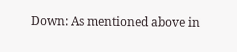Down: As mentioned above in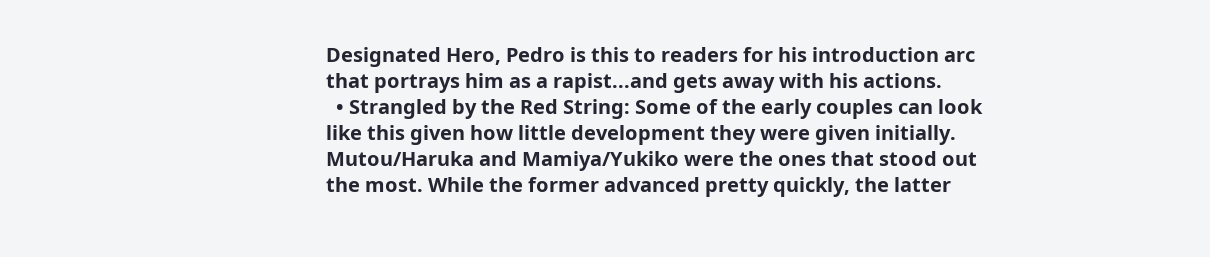Designated Hero, Pedro is this to readers for his introduction arc that portrays him as a rapist...and gets away with his actions.
  • Strangled by the Red String: Some of the early couples can look like this given how little development they were given initially. Mutou/Haruka and Mamiya/Yukiko were the ones that stood out the most. While the former advanced pretty quickly, the latter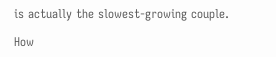is actually the slowest-growing couple.

How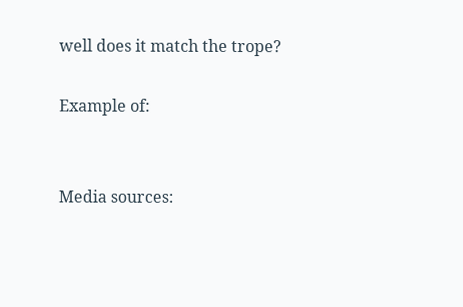well does it match the trope?

Example of:


Media sources: